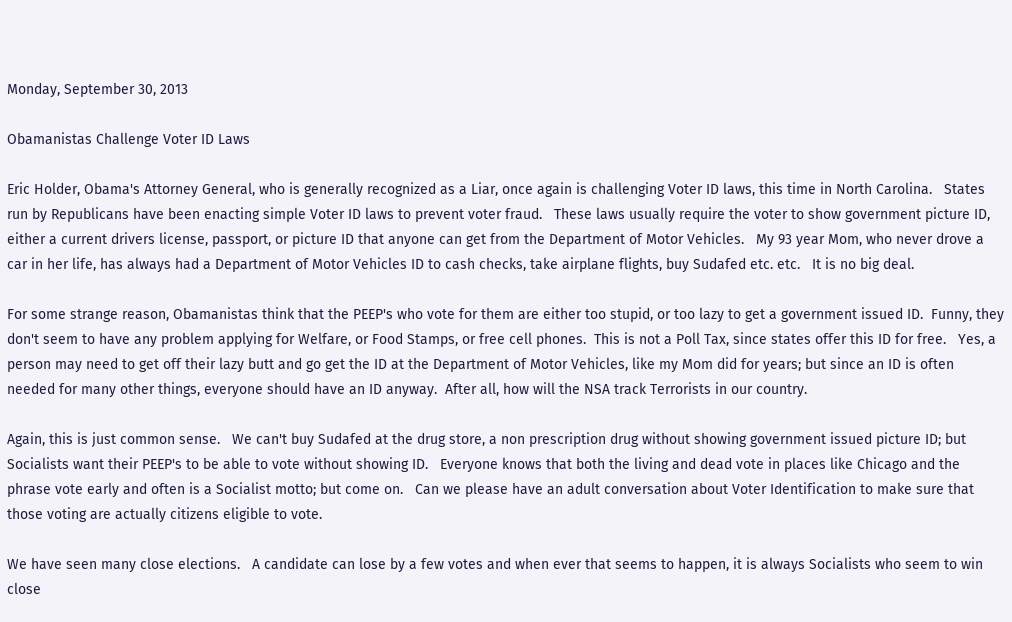Monday, September 30, 2013

Obamanistas Challenge Voter ID Laws

Eric Holder, Obama's Attorney General, who is generally recognized as a Liar, once again is challenging Voter ID laws, this time in North Carolina.   States run by Republicans have been enacting simple Voter ID laws to prevent voter fraud.   These laws usually require the voter to show government picture ID, either a current drivers license, passport, or picture ID that anyone can get from the Department of Motor Vehicles.   My 93 year Mom, who never drove a car in her life, has always had a Department of Motor Vehicles ID to cash checks, take airplane flights, buy Sudafed etc. etc.   It is no big deal.

For some strange reason, Obamanistas think that the PEEP's who vote for them are either too stupid, or too lazy to get a government issued ID.  Funny, they don't seem to have any problem applying for Welfare, or Food Stamps, or free cell phones.  This is not a Poll Tax, since states offer this ID for free.   Yes, a person may need to get off their lazy butt and go get the ID at the Department of Motor Vehicles, like my Mom did for years; but since an ID is often needed for many other things, everyone should have an ID anyway.  After all, how will the NSA track Terrorists in our country.

Again, this is just common sense.   We can't buy Sudafed at the drug store, a non prescription drug without showing government issued picture ID; but Socialists want their PEEP's to be able to vote without showing ID.   Everyone knows that both the living and dead vote in places like Chicago and the phrase vote early and often is a Socialist motto; but come on.   Can we please have an adult conversation about Voter Identification to make sure that those voting are actually citizens eligible to vote.

We have seen many close elections.   A candidate can lose by a few votes and when ever that seems to happen, it is always Socialists who seem to win close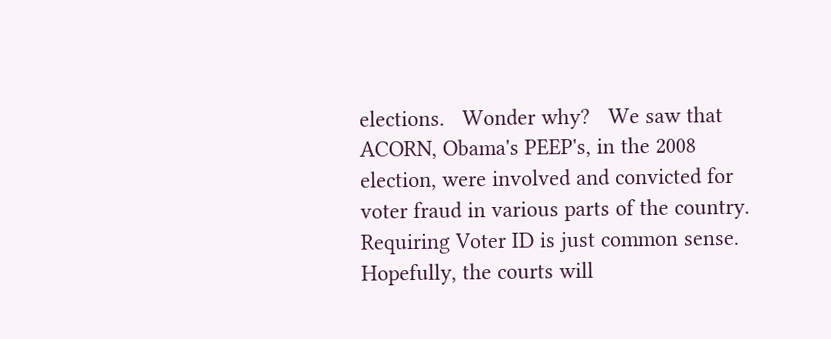elections.   Wonder why?   We saw that ACORN, Obama's PEEP's, in the 2008 election, were involved and convicted for voter fraud in various parts of the country.   Requiring Voter ID is just common sense.  Hopefully, the courts will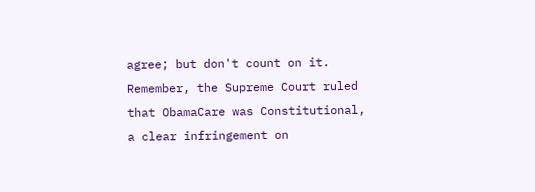agree; but don't count on it.   Remember, the Supreme Court ruled that ObamaCare was Constitutional, a clear infringement on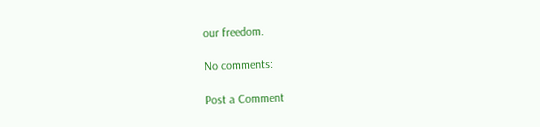our freedom.

No comments:

Post a Comment